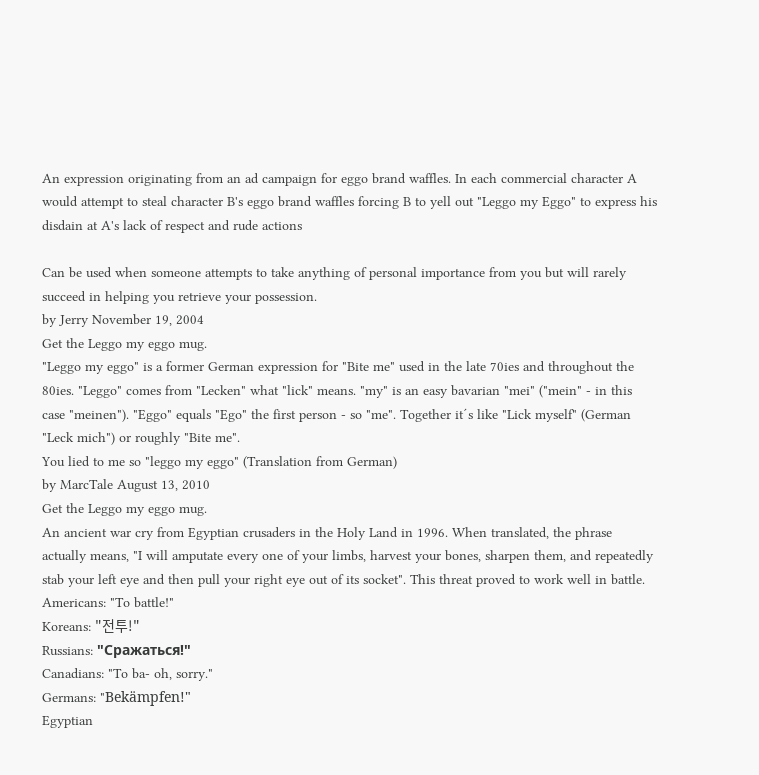An expression originating from an ad campaign for eggo brand waffles. In each commercial character A would attempt to steal character B's eggo brand waffles forcing B to yell out "Leggo my Eggo" to express his disdain at A's lack of respect and rude actions

Can be used when someone attempts to take anything of personal importance from you but will rarely succeed in helping you retrieve your possession.
by Jerry November 19, 2004
Get the Leggo my eggo mug.
"Leggo my eggo" is a former German expression for "Bite me" used in the late 70ies and throughout the 80ies. "Leggo" comes from "Lecken" what "lick" means. "my" is an easy bavarian "mei" ("mein" - in this case "meinen"). "Eggo" equals "Ego" the first person - so "me". Together it´s like "Lick myself" (German "Leck mich") or roughly "Bite me".
You lied to me so "leggo my eggo" (Translation from German)
by MarcTale August 13, 2010
Get the Leggo my eggo mug.
An ancient war cry from Egyptian crusaders in the Holy Land in 1996. When translated, the phrase actually means, "I will amputate every one of your limbs, harvest your bones, sharpen them, and repeatedly stab your left eye and then pull your right eye out of its socket". This threat proved to work well in battle.
Americans: "To battle!"
Koreans: "전투!"
Russians: "Сражаться!"
Canadians: "To ba- oh, sorry."
Germans: "Bekämpfen!"
Egyptian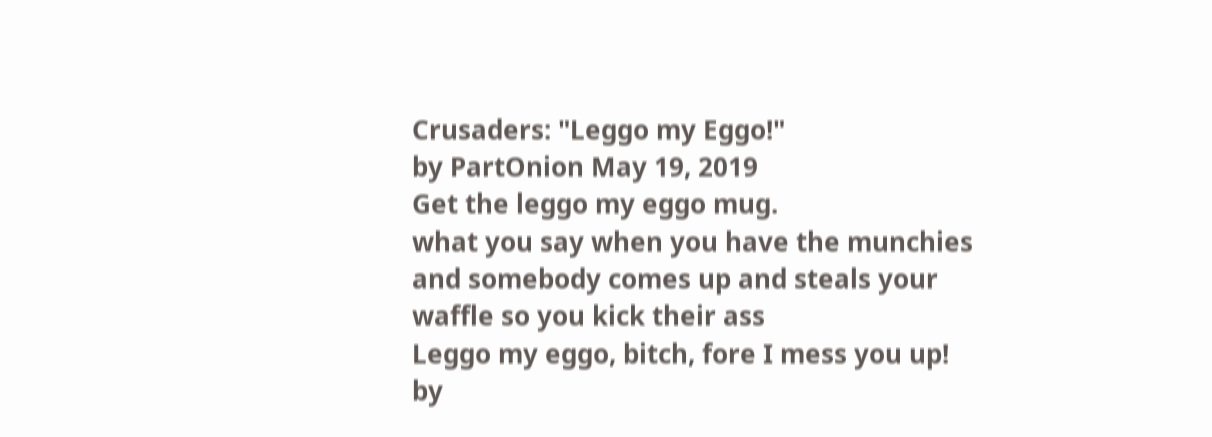Crusaders: "Leggo my Eggo!"
by PartOnion May 19, 2019
Get the leggo my eggo mug.
what you say when you have the munchies and somebody comes up and steals your waffle so you kick their ass
Leggo my eggo, bitch, fore I mess you up!
by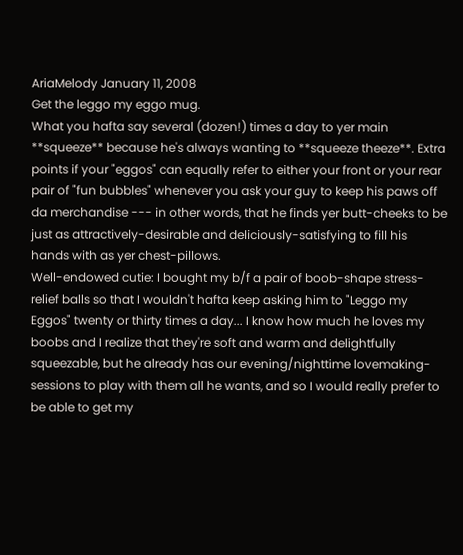AriaMelody January 11, 2008
Get the leggo my eggo mug.
What you hafta say several (dozen!) times a day to yer main **squeeze** because he's always wanting to **squeeze theeze**. Extra points if your "eggos" can equally refer to either your front or your rear pair of "fun bubbles" whenever you ask your guy to keep his paws off da merchandise --- in other words, that he finds yer butt-cheeks to be just as attractively-desirable and deliciously-satisfying to fill his hands with as yer chest-pillows.
Well-endowed cutie: I bought my b/f a pair of boob-shape stress-relief balls so that I wouldn't hafta keep asking him to "Leggo my Eggos" twenty or thirty times a day... I know how much he loves my boobs and I realize that they're soft and warm and delightfully squeezable, but he already has our evening/nighttime lovemaking-sessions to play with them all he wants, and so I would really prefer to be able to get my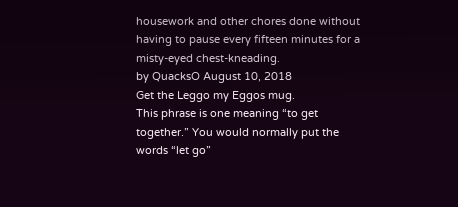housework and other chores done without having to pause every fifteen minutes for a misty-eyed chest-kneading.
by QuacksO August 10, 2018
Get the Leggo my Eggos mug.
This phrase is one meaning “to get together.” You would normally put the words “let go”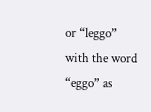or “leggo” with the word “eggo” as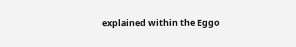explained within the Eggo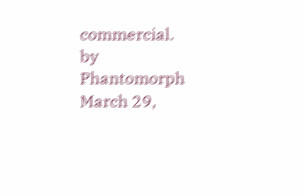commercial.
by Phantomorph March 29,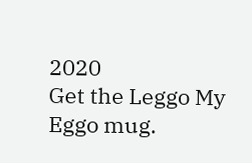2020
Get the Leggo My Eggo mug.